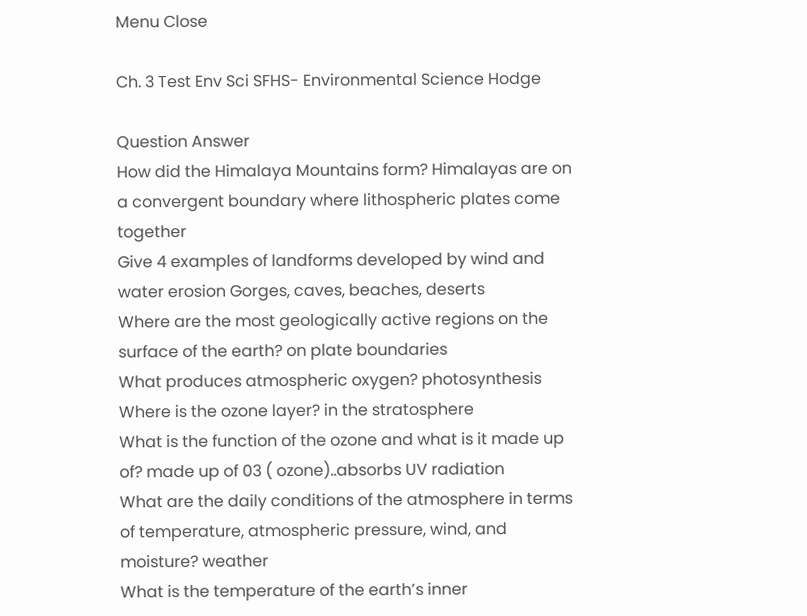Menu Close

Ch. 3 Test Env Sci SFHS- Environmental Science Hodge

Question Answer
How did the Himalaya Mountains form? Himalayas are on a convergent boundary where lithospheric plates come together
Give 4 examples of landforms developed by wind and water erosion Gorges, caves, beaches, deserts
Where are the most geologically active regions on the surface of the earth? on plate boundaries
What produces atmospheric oxygen? photosynthesis
Where is the ozone layer? in the stratosphere
What is the function of the ozone and what is it made up of? made up of 03 ( ozone)..absorbs UV radiation
What are the daily conditions of the atmosphere in terms of temperature, atmospheric pressure, wind, and moisture? weather
What is the temperature of the earth’s inner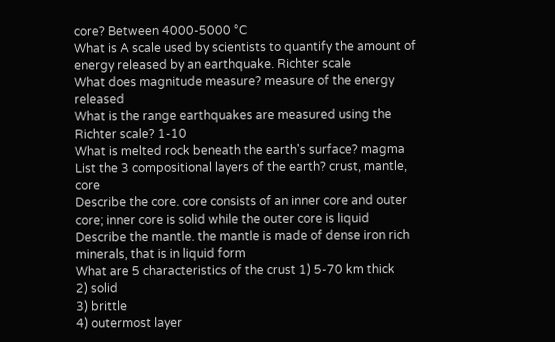core? Between 4000-5000 °C
What is A scale used by scientists to quantify the amount of energy released by an earthquake. Richter scale
What does magnitude measure? measure of the energy released
What is the range earthquakes are measured using the Richter scale? 1-10
What is melted rock beneath the earth's surface? magma
List the 3 compositional layers of the earth? crust, mantle, core
Describe the core. core consists of an inner core and outer core; inner core is solid while the outer core is liquid
Describe the mantle. the mantle is made of dense iron rich minerals, that is in liquid form
What are 5 characteristics of the crust 1) 5-70 km thick
2) solid
3) brittle
4) outermost layer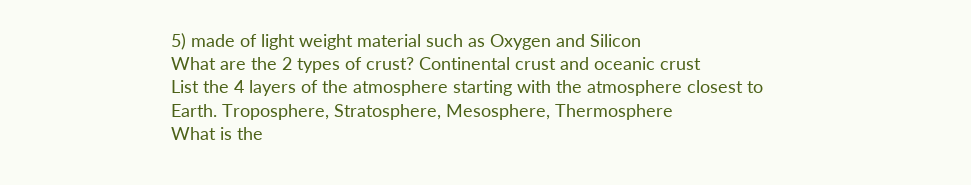5) made of light weight material such as Oxygen and Silicon
What are the 2 types of crust? Continental crust and oceanic crust
List the 4 layers of the atmosphere starting with the atmosphere closest to Earth. Troposphere, Stratosphere, Mesosphere, Thermosphere
What is the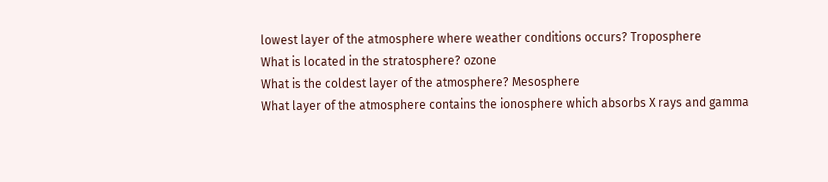lowest layer of the atmosphere where weather conditions occurs? Troposphere
What is located in the stratosphere? ozone
What is the coldest layer of the atmosphere? Mesosphere
What layer of the atmosphere contains the ionosphere which absorbs X rays and gamma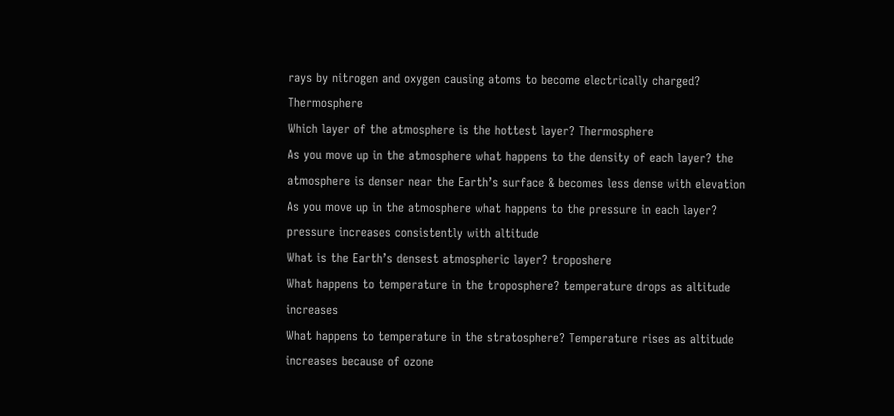rays by nitrogen and oxygen causing atoms to become electrically charged? Thermosphere
Which layer of the atmosphere is the hottest layer? Thermosphere
As you move up in the atmosphere what happens to the density of each layer? the atmosphere is denser near the Earth’s surface & becomes less dense with elevation
As you move up in the atmosphere what happens to the pressure in each layer? pressure increases consistently with altitude
What is the Earth’s densest atmospheric layer? troposhere
What happens to temperature in the troposphere? temperature drops as altitude increases
What happens to temperature in the stratosphere? Temperature rises as altitude increases because of ozone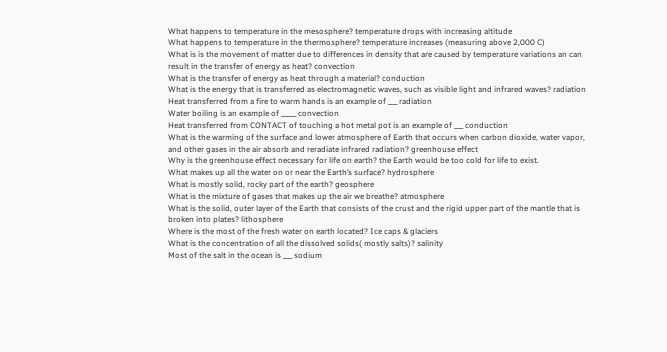What happens to temperature in the mesosphere? temperature drops with increasing altitude
What happens to temperature in the thermosphere? temperature increases (measuring above 2,000 C)
What is is the movement of matter due to differences in density that are caused by temperature variations an can result in the transfer of energy as heat? convection
What is the transfer of energy as heat through a material? conduction
What is the energy that is transferred as electromagnetic waves, such as visible light and infrared waves? radiation
Heat transferred from a fire to warm hands is an example of ___ radiation
Water boiling is an example of _____ convection
Heat transferred from CONTACT of touching a hot metal pot is an example of ___ conduction
What is the warming of the surface and lower atmosphere of Earth that occurs when carbon dioxide, water vapor, and other gases in the air absorb and reradiate infrared radiation? greenhouse effect
Why is the greenhouse effect necessary for life on earth? the Earth would be too cold for life to exist.
What makes up all the water on or near the Earth’s surface? hydrosphere
What is mostly solid, rocky part of the earth? geosphere
What is the mixture of gases that makes up the air we breathe? atmosphere
What is the solid, outer layer of the Earth that consists of the crust and the rigid upper part of the mantle that is broken into plates? lithosphere
Where is the most of the fresh water on earth located? Ice caps & glaciers
What is the concentration of all the dissolved solids( mostly salts)? salinity
Most of the salt in the ocean is ___ sodium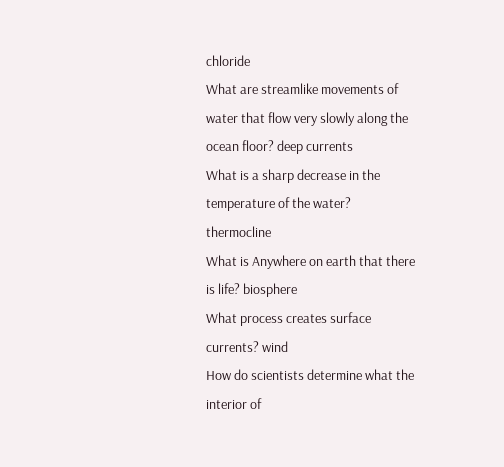chloride
What are streamlike movements of water that flow very slowly along the ocean floor? deep currents
What is a sharp decrease in the temperature of the water? thermocline
What is Anywhere on earth that there is life? biosphere
What process creates surface currents? wind
How do scientists determine what the interior of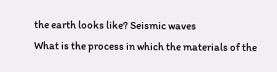the earth looks like? Seismic waves
What is the process in which the materials of the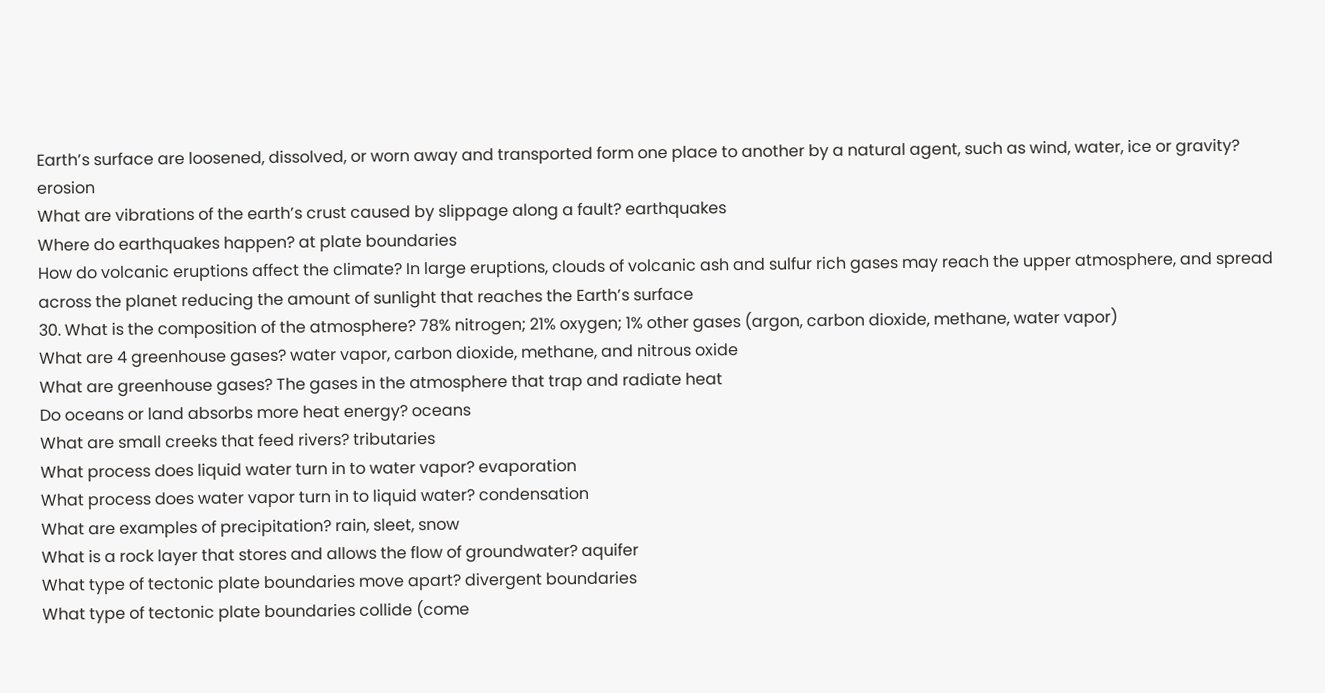Earth’s surface are loosened, dissolved, or worn away and transported form one place to another by a natural agent, such as wind, water, ice or gravity? erosion
What are vibrations of the earth’s crust caused by slippage along a fault? earthquakes
Where do earthquakes happen? at plate boundaries
How do volcanic eruptions affect the climate? In large eruptions, clouds of volcanic ash and sulfur rich gases may reach the upper atmosphere, and spread across the planet reducing the amount of sunlight that reaches the Earth’s surface
30. What is the composition of the atmosphere? 78% nitrogen; 21% oxygen; 1% other gases (argon, carbon dioxide, methane, water vapor)
What are 4 greenhouse gases? water vapor, carbon dioxide, methane, and nitrous oxide
What are greenhouse gases? The gases in the atmosphere that trap and radiate heat
Do oceans or land absorbs more heat energy? oceans
What are small creeks that feed rivers? tributaries
What process does liquid water turn in to water vapor? evaporation
What process does water vapor turn in to liquid water? condensation
What are examples of precipitation? rain, sleet, snow
What is a rock layer that stores and allows the flow of groundwater? aquifer
What type of tectonic plate boundaries move apart? divergent boundaries
What type of tectonic plate boundaries collide (come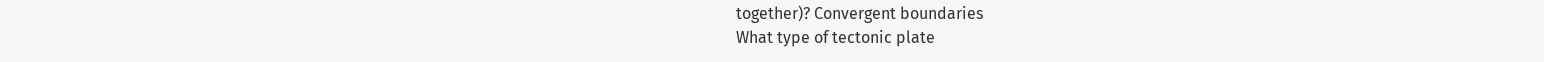together)? Convergent boundaries
What type of tectonic plate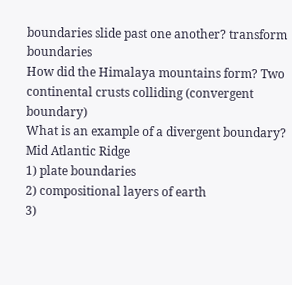boundaries slide past one another? transform boundaries
How did the Himalaya mountains form? Two continental crusts colliding (convergent boundary)
What is an example of a divergent boundary? Mid Atlantic Ridge
1) plate boundaries
2) compositional layers of earth
3)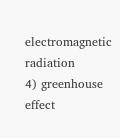electromagnetic radiation
4) greenhouse effect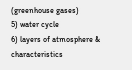(greenhouse gases)
5) water cycle
6) layers of atmosphere & characteristics